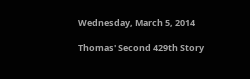Wednesday, March 5, 2014

Thomas' Second 429th Story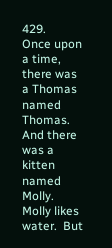429.   Once upon a time, there was a Thomas named Thomas.  And there was a kitten named Molly.  Molly likes water.  But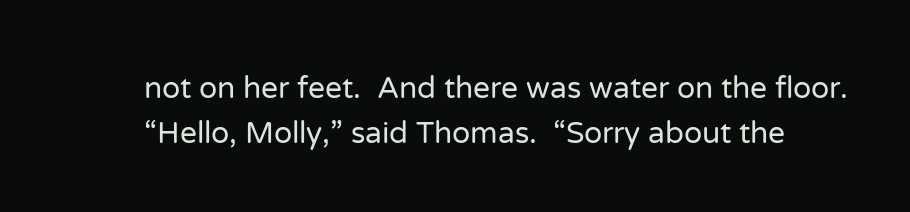not on her feet.  And there was water on the floor.
“Hello, Molly,” said Thomas.  “Sorry about the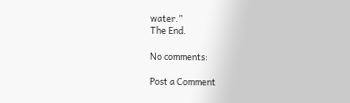water.”
The End.

No comments:

Post a Comment